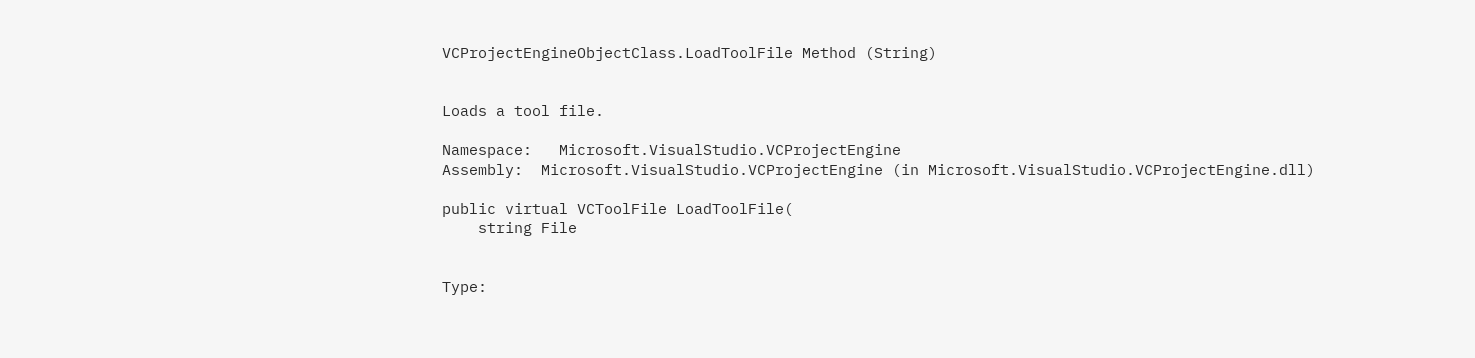VCProjectEngineObjectClass.LoadToolFile Method (String)


Loads a tool file.

Namespace:   Microsoft.VisualStudio.VCProjectEngine
Assembly:  Microsoft.VisualStudio.VCProjectEngine (in Microsoft.VisualStudio.VCProjectEngine.dll)

public virtual VCToolFile LoadToolFile(
    string File


Type: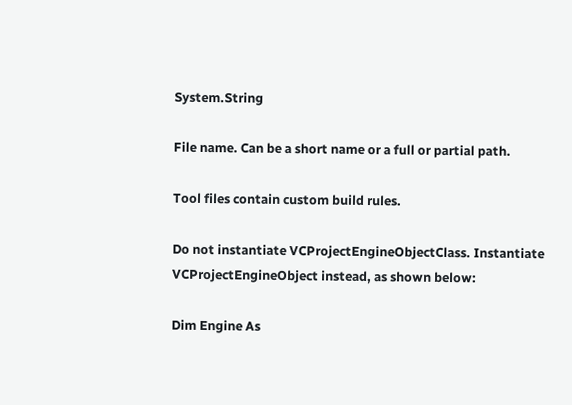System.String

File name. Can be a short name or a full or partial path.

Tool files contain custom build rules.

Do not instantiate VCProjectEngineObjectClass. Instantiate VCProjectEngineObject instead, as shown below:

Dim Engine As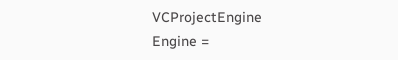VCProjectEngine
Engine =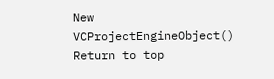New VCProjectEngineObject()
Return to top